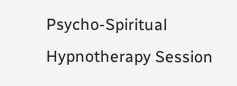Psycho-Spiritual Hypnotherapy Session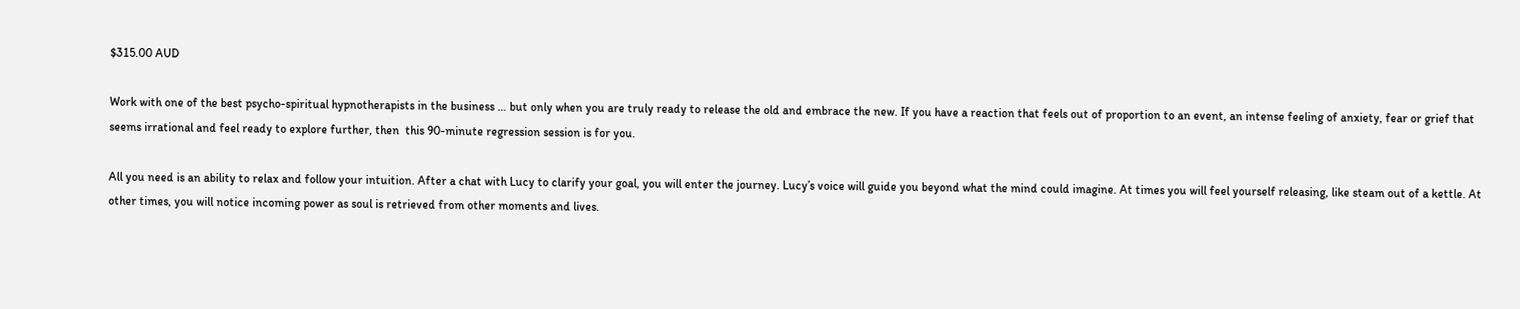$315.00 AUD

Work with one of the best psycho-spiritual hypnotherapists in the business … but only when you are truly ready to release the old and embrace the new. If you have a reaction that feels out of proportion to an event, an intense feeling of anxiety, fear or grief that seems irrational and feel ready to explore further, then  this 90-minute regression session is for you.

All you need is an ability to relax and follow your intuition. After a chat with Lucy to clarify your goal, you will enter the journey. Lucy’s voice will guide you beyond what the mind could imagine. At times you will feel yourself releasing, like steam out of a kettle. At other times, you will notice incoming power as soul is retrieved from other moments and lives.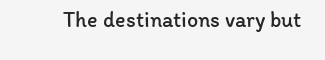The destinations vary but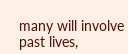many will involve past lives,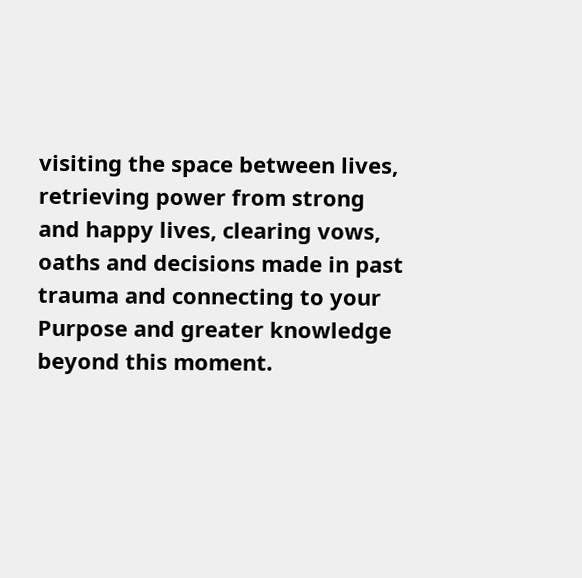visiting the space between lives, retrieving power from strong and happy lives, clearing vows, oaths and decisions made in past trauma and connecting to your Purpose and greater knowledge beyond this moment.